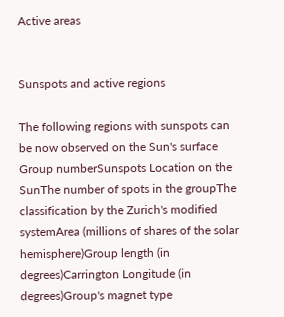Active areas


Sunspots and active regions

The following regions with sunspots can be now observed on the Sun's surface
Group numberSunspots Location on the SunThe number of spots in the groupThe classification by the Zurich's modified systemArea (millions of shares of the solar hemisphere)Group length (in degrees)Carrington Longitude (in degrees)Group's magnet type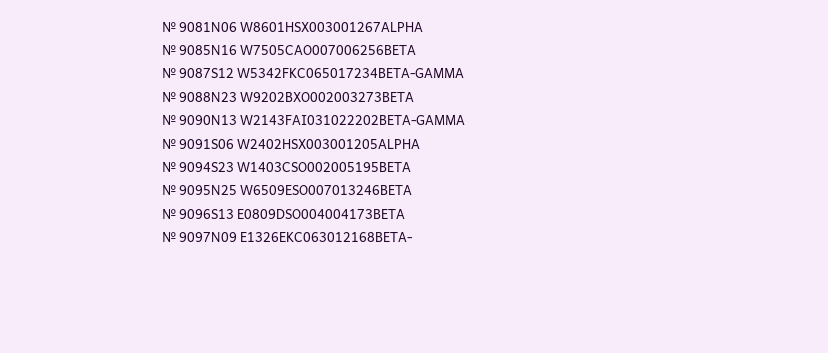№ 9081N06 W8601HSX003001267ALPHA
№ 9085N16 W7505CAO007006256BETA
№ 9087S12 W5342FKC065017234BETA-GAMMA
№ 9088N23 W9202BXO002003273BETA
№ 9090N13 W2143FAI031022202BETA-GAMMA
№ 9091S06 W2402HSX003001205ALPHA
№ 9094S23 W1403CSO002005195BETA
№ 9095N25 W6509ESO007013246BETA
№ 9096S13 E0809DSO004004173BETA
№ 9097N09 E1326EKC063012168BETA-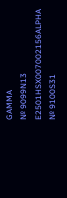GAMMA
№ 9099N13 E2501HSX007002156ALPHA
№ 9100S31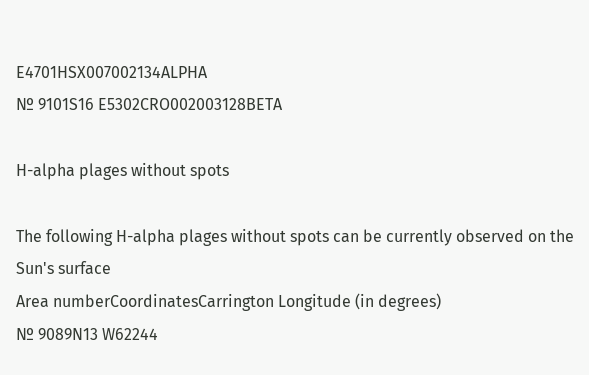E4701HSX007002134ALPHA
№ 9101S16 E5302CRO002003128BETA

H-alpha plages without spots

The following H-alpha plages without spots can be currently observed on the Sun's surface
Area numberCoordinatesCarrington Longitude (in degrees)
№ 9089N13 W62244